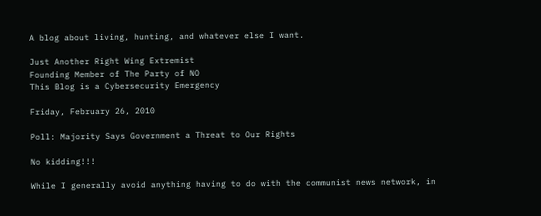A blog about living, hunting, and whatever else I want.

Just Another Right Wing Extremist
Founding Member of The Party of NO
This Blog is a Cybersecurity Emergency

Friday, February 26, 2010

Poll: Majority Says Government a Threat to Our Rights

No kidding!!!

While I generally avoid anything having to do with the communist news network, in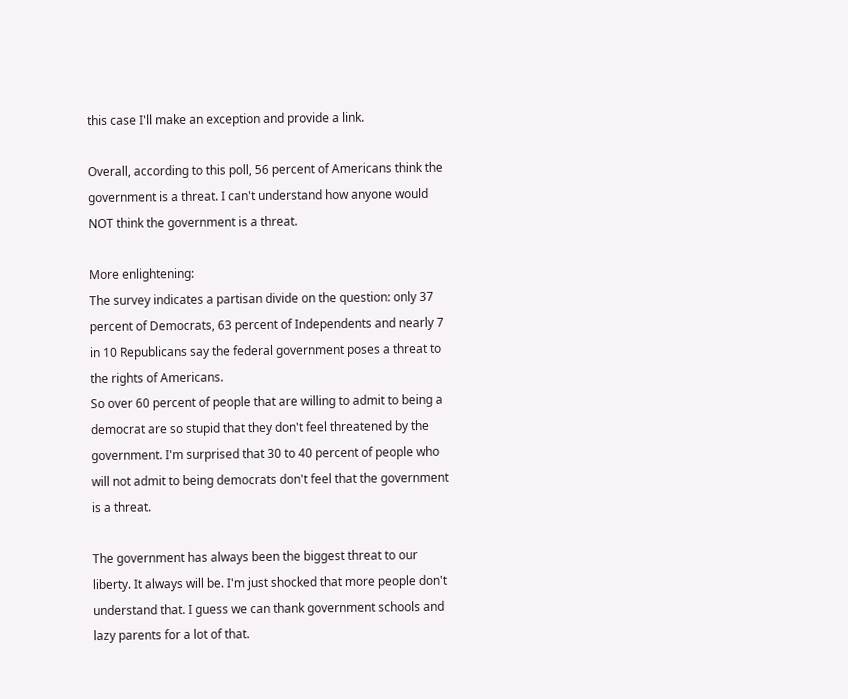this case I'll make an exception and provide a link.

Overall, according to this poll, 56 percent of Americans think the government is a threat. I can't understand how anyone would NOT think the government is a threat.

More enlightening:
The survey indicates a partisan divide on the question: only 37 percent of Democrats, 63 percent of Independents and nearly 7 in 10 Republicans say the federal government poses a threat to the rights of Americans.
So over 60 percent of people that are willing to admit to being a democrat are so stupid that they don't feel threatened by the government. I'm surprised that 30 to 40 percent of people who will not admit to being democrats don't feel that the government is a threat.

The government has always been the biggest threat to our liberty. It always will be. I'm just shocked that more people don't understand that. I guess we can thank government schools and lazy parents for a lot of that.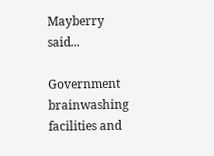Mayberry said...

Government brainwashing facilities and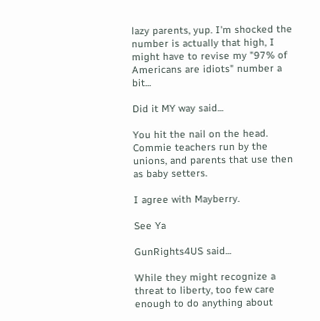lazy parents, yup. I'm shocked the number is actually that high, I might have to revise my "97% of Americans are idiots" number a bit...

Did it MY way said...

You hit the nail on the head. Commie teachers run by the unions, and parents that use then as baby setters.

I agree with Mayberry.

See Ya

GunRights4US said...

While they might recognize a threat to liberty, too few care enough to do anything about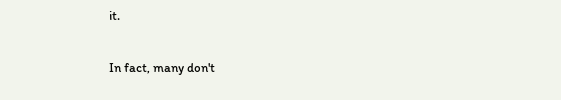it.

In fact, many don't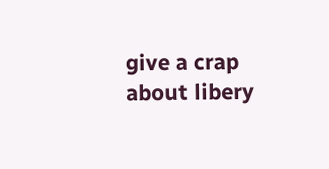give a crap about libery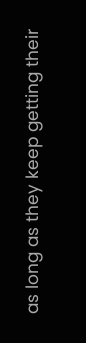as long as they keep getting their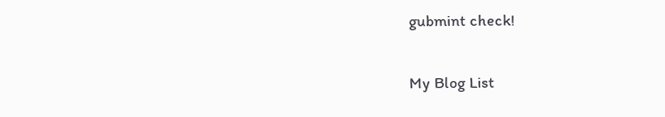gubmint check!


My Blog List